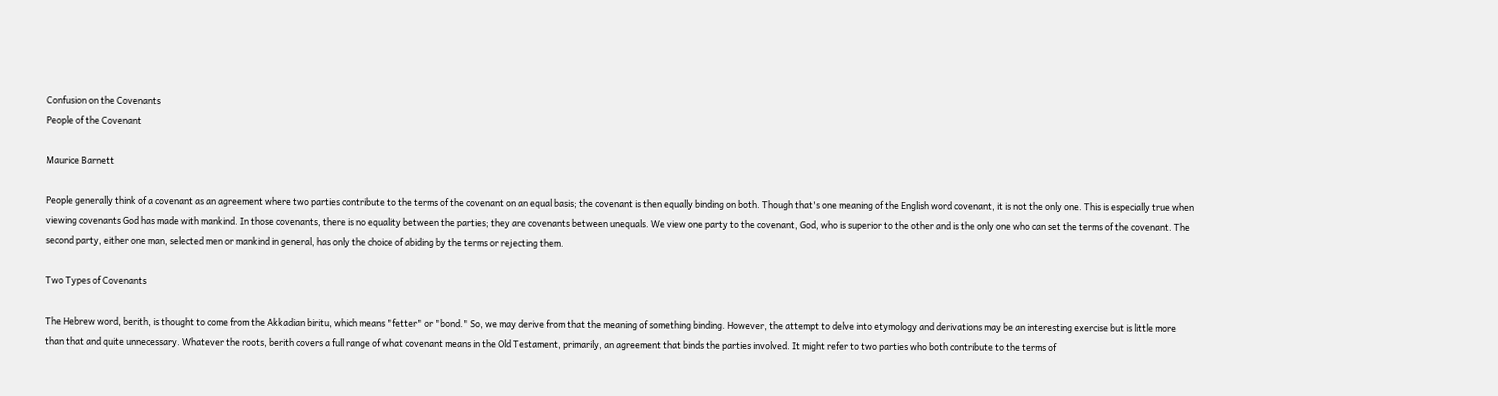Confusion on the Covenants
People of the Covenant

Maurice Barnett

People generally think of a covenant as an agreement where two parties contribute to the terms of the covenant on an equal basis; the covenant is then equally binding on both. Though that's one meaning of the English word covenant, it is not the only one. This is especially true when viewing covenants God has made with mankind. In those covenants, there is no equality between the parties; they are covenants between unequals. We view one party to the covenant, God, who is superior to the other and is the only one who can set the terms of the covenant. The second party, either one man, selected men or mankind in general, has only the choice of abiding by the terms or rejecting them.

Two Types of Covenants

The Hebrew word, berith, is thought to come from the Akkadian biritu, which means "fetter" or "bond." So, we may derive from that the meaning of something binding. However, the attempt to delve into etymology and derivations may be an interesting exercise but is little more than that and quite unnecessary. Whatever the roots, berith covers a full range of what covenant means in the Old Testament, primarily, an agreement that binds the parties involved. It might refer to two parties who both contribute to the terms of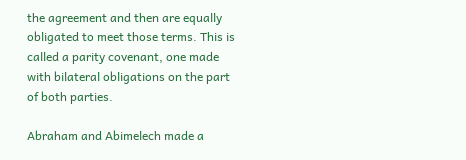the agreement and then are equally obligated to meet those terms. This is called a parity covenant, one made with bilateral obligations on the part of both parties.

Abraham and Abimelech made a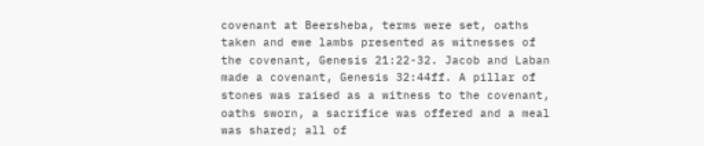covenant at Beersheba, terms were set, oaths taken and ewe lambs presented as witnesses of the covenant, Genesis 21:22-32. Jacob and Laban made a covenant, Genesis 32:44ff. A pillar of stones was raised as a witness to the covenant, oaths sworn, a sacrifice was offered and a meal was shared; all of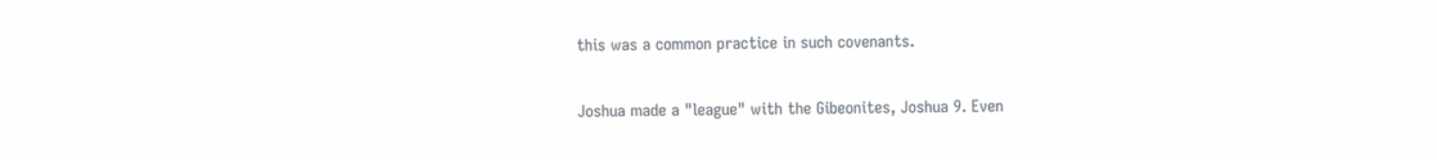this was a common practice in such covenants.

Joshua made a "league" with the Gibeonites, Joshua 9. Even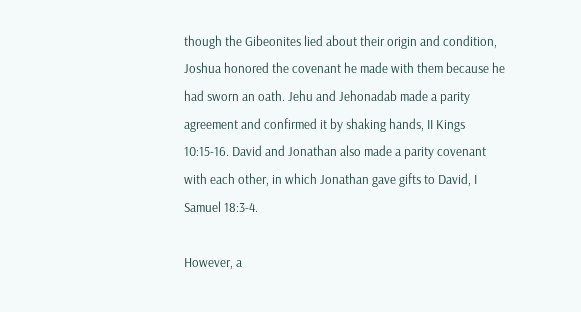though the Gibeonites lied about their origin and condition, Joshua honored the covenant he made with them because he had sworn an oath. Jehu and Jehonadab made a parity agreement and confirmed it by shaking hands, II Kings 10:15-16. David and Jonathan also made a parity covenant with each other, in which Jonathan gave gifts to David, I Samuel 18:3-4.

However, a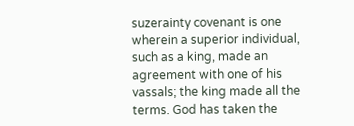suzerainty covenant is one wherein a superior individual, such as a king, made an agreement with one of his vassals; the king made all the terms. God has taken the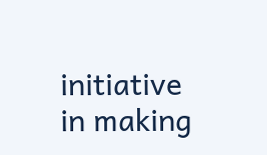initiative in making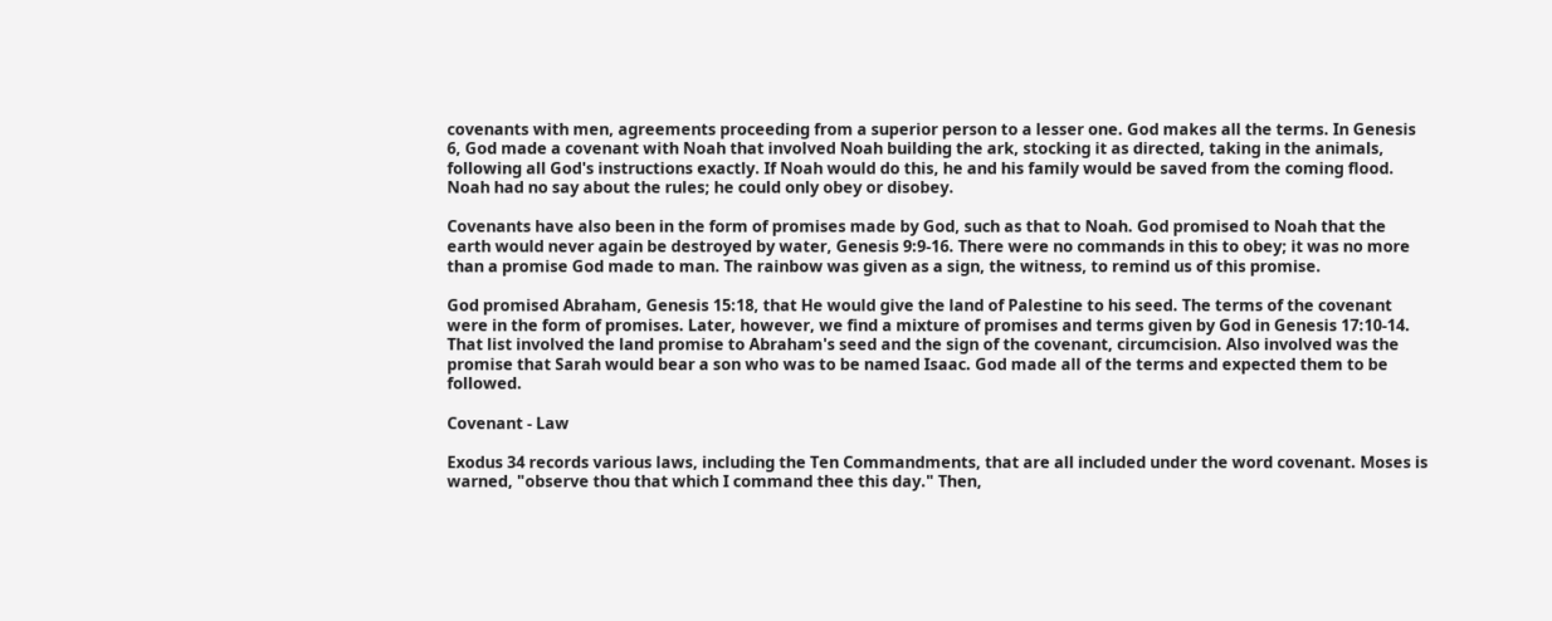covenants with men, agreements proceeding from a superior person to a lesser one. God makes all the terms. In Genesis 6, God made a covenant with Noah that involved Noah building the ark, stocking it as directed, taking in the animals, following all God's instructions exactly. If Noah would do this, he and his family would be saved from the coming flood. Noah had no say about the rules; he could only obey or disobey.

Covenants have also been in the form of promises made by God, such as that to Noah. God promised to Noah that the earth would never again be destroyed by water, Genesis 9:9-16. There were no commands in this to obey; it was no more than a promise God made to man. The rainbow was given as a sign, the witness, to remind us of this promise.

God promised Abraham, Genesis 15:18, that He would give the land of Palestine to his seed. The terms of the covenant were in the form of promises. Later, however, we find a mixture of promises and terms given by God in Genesis 17:10-14. That list involved the land promise to Abraham's seed and the sign of the covenant, circumcision. Also involved was the promise that Sarah would bear a son who was to be named Isaac. God made all of the terms and expected them to be followed.

Covenant - Law

Exodus 34 records various laws, including the Ten Commandments, that are all included under the word covenant. Moses is warned, "observe thou that which I command thee this day." Then,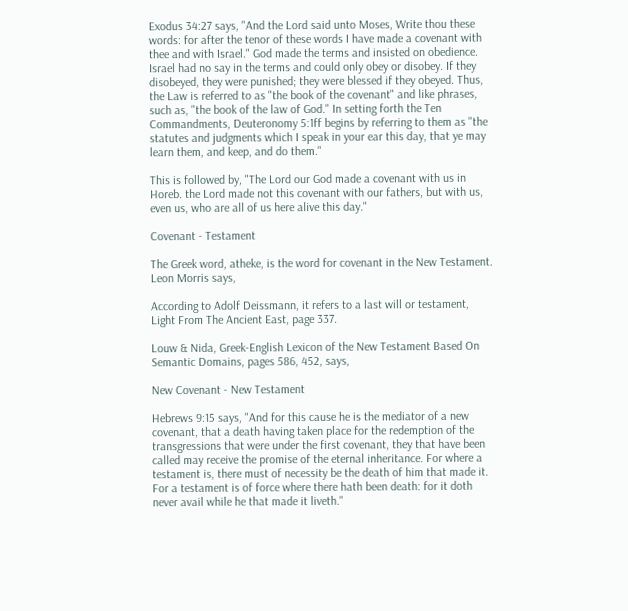Exodus 34:27 says, "And the Lord said unto Moses, Write thou these words: for after the tenor of these words I have made a covenant with thee and with Israel." God made the terms and insisted on obedience. Israel had no say in the terms and could only obey or disobey. If they disobeyed, they were punished; they were blessed if they obeyed. Thus, the Law is referred to as "the book of the covenant" and like phrases, such as, "the book of the law of God." In setting forth the Ten Commandments, Deuteronomy 5:1ff begins by referring to them as "the statutes and judgments which I speak in your ear this day, that ye may learn them, and keep, and do them."

This is followed by, "The Lord our God made a covenant with us in Horeb. the Lord made not this covenant with our fathers, but with us, even us, who are all of us here alive this day."

Covenant - Testament

The Greek word, atheke, is the word for covenant in the New Testament. Leon Morris says,

According to Adolf Deissmann, it refers to a last will or testament, Light From The Ancient East, page 337.

Louw & Nida, Greek-English Lexicon of the New Testament Based On Semantic Domains, pages 586, 452, says,

New Covenant - New Testament

Hebrews 9:15 says, "And for this cause he is the mediator of a new covenant, that a death having taken place for the redemption of the transgressions that were under the first covenant, they that have been called may receive the promise of the eternal inheritance. For where a testament is, there must of necessity be the death of him that made it. For a testament is of force where there hath been death: for it doth never avail while he that made it liveth."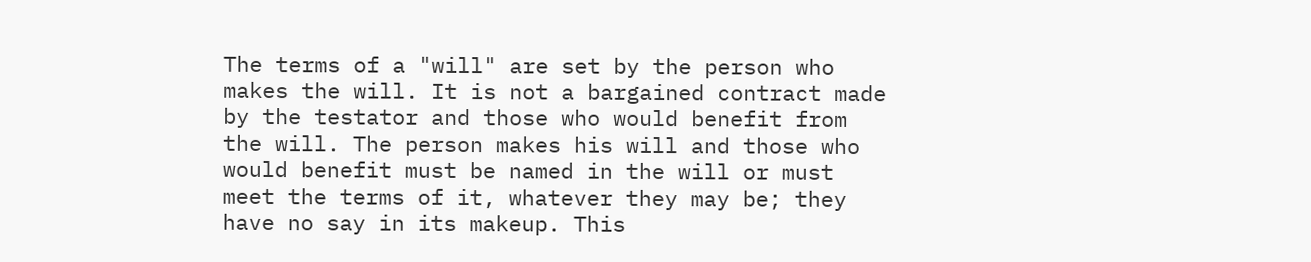The terms of a "will" are set by the person who makes the will. It is not a bargained contract made by the testator and those who would benefit from the will. The person makes his will and those who would benefit must be named in the will or must meet the terms of it, whatever they may be; they have no say in its makeup. This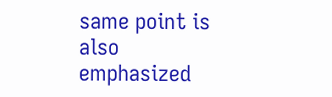same point is also emphasized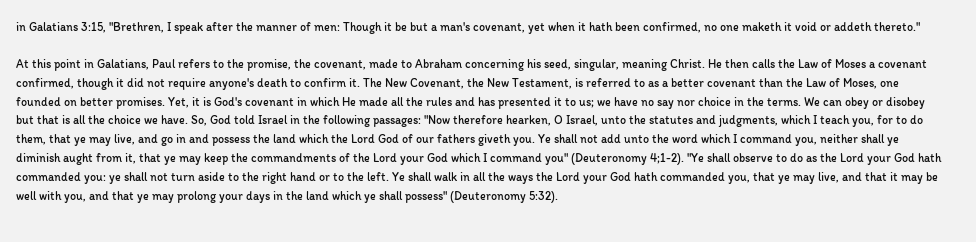in Galatians 3:15, "Brethren, I speak after the manner of men: Though it be but a man's covenant, yet when it hath been confirmed, no one maketh it void or addeth thereto."

At this point in Galatians, Paul refers to the promise, the covenant, made to Abraham concerning his seed, singular, meaning Christ. He then calls the Law of Moses a covenant confirmed, though it did not require anyone's death to confirm it. The New Covenant, the New Testament, is referred to as a better covenant than the Law of Moses, one founded on better promises. Yet, it is God's covenant in which He made all the rules and has presented it to us; we have no say nor choice in the terms. We can obey or disobey but that is all the choice we have. So, God told Israel in the following passages: "Now therefore hearken, O Israel, unto the statutes and judgments, which I teach you, for to do them, that ye may live, and go in and possess the land which the Lord God of our fathers giveth you. Ye shall not add unto the word which I command you, neither shall ye diminish aught from it, that ye may keep the commandments of the Lord your God which I command you" (Deuteronomy 4;1-2). "Ye shall observe to do as the Lord your God hath commanded you: ye shall not turn aside to the right hand or to the left. Ye shall walk in all the ways the Lord your God hath commanded you, that ye may live, and that it may be well with you, and that ye may prolong your days in the land which ye shall possess" (Deuteronomy 5:32).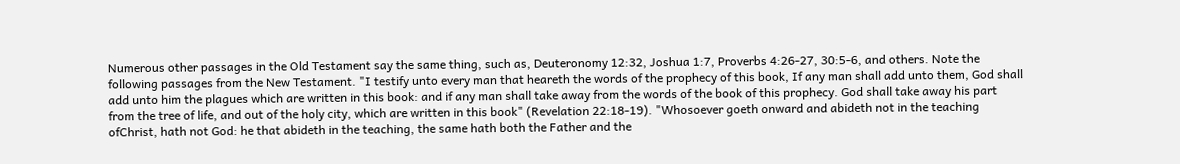Numerous other passages in the Old Testament say the same thing, such as, Deuteronomy 12:32, Joshua 1:7, Proverbs 4:26-27, 30:5-6, and others. Note the following passages from the New Testament. "I testify unto every man that heareth the words of the prophecy of this book, If any man shall add unto them, God shall add unto him the plagues which are written in this book: and if any man shall take away from the words of the book of this prophecy. God shall take away his part from the tree of life, and out of the holy city, which are written in this book" (Revelation 22:18-19). "Whosoever goeth onward and abideth not in the teaching ofChrist, hath not God: he that abideth in the teaching, the same hath both the Father and the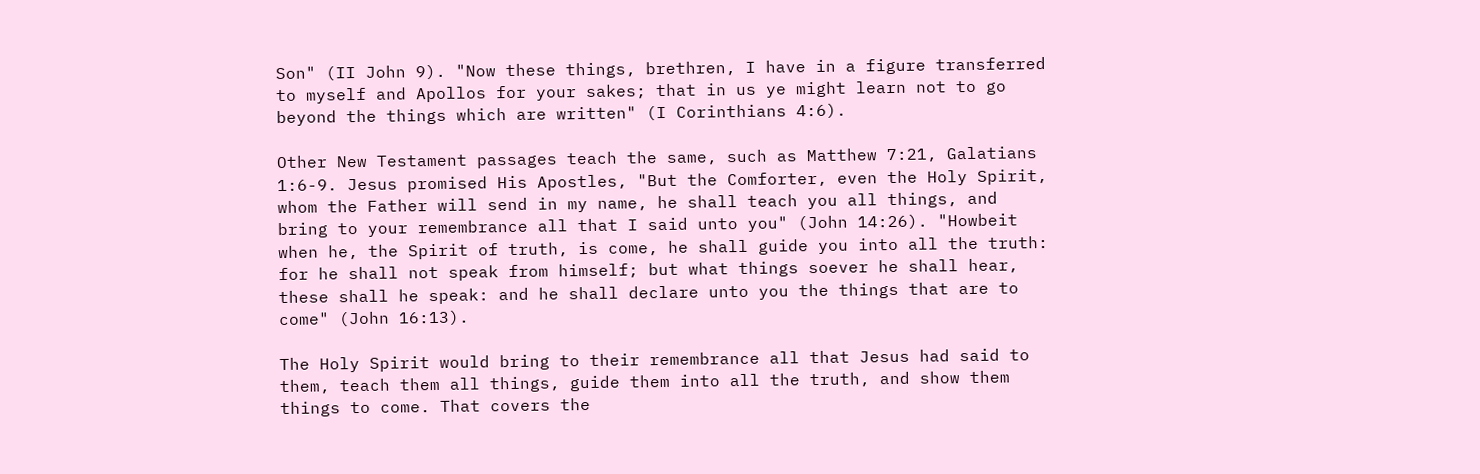Son" (II John 9). "Now these things, brethren, I have in a figure transferred to myself and Apollos for your sakes; that in us ye might learn not to go beyond the things which are written" (I Corinthians 4:6).

Other New Testament passages teach the same, such as Matthew 7:21, Galatians 1:6-9. Jesus promised His Apostles, "But the Comforter, even the Holy Spirit, whom the Father will send in my name, he shall teach you all things, and bring to your remembrance all that I said unto you" (John 14:26). "Howbeit when he, the Spirit of truth, is come, he shall guide you into all the truth: for he shall not speak from himself; but what things soever he shall hear, these shall he speak: and he shall declare unto you the things that are to come" (John 16:13).

The Holy Spirit would bring to their remembrance all that Jesus had said to them, teach them all things, guide them into all the truth, and show them things to come. That covers the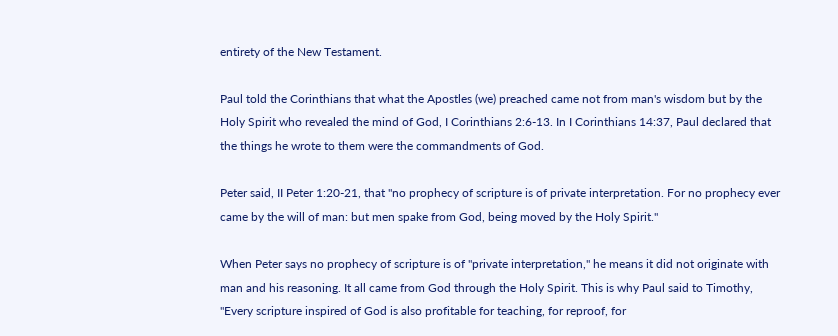entirety of the New Testament.

Paul told the Corinthians that what the Apostles (we) preached came not from man's wisdom but by the Holy Spirit who revealed the mind of God, I Corinthians 2:6-13. In I Corinthians 14:37, Paul declared that the things he wrote to them were the commandments of God.

Peter said, II Peter 1:20-21, that "no prophecy of scripture is of private interpretation. For no prophecy ever came by the will of man: but men spake from God, being moved by the Holy Spirit."

When Peter says no prophecy of scripture is of "private interpretation," he means it did not originate with man and his reasoning. It all came from God through the Holy Spirit. This is why Paul said to Timothy, "Every scripture inspired of God is also profitable for teaching, for reproof, for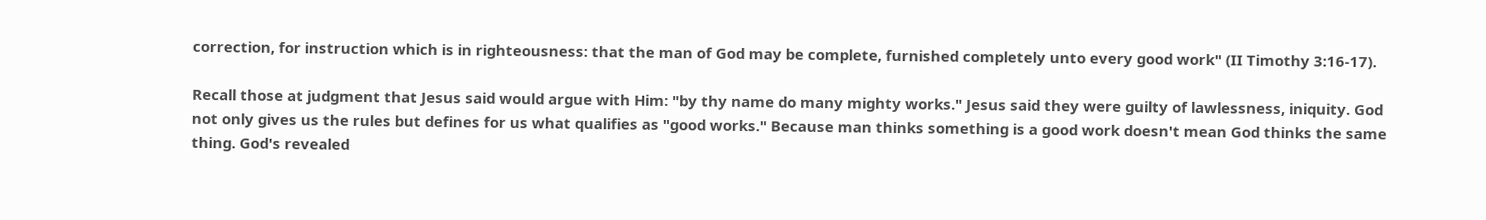correction, for instruction which is in righteousness: that the man of God may be complete, furnished completely unto every good work" (II Timothy 3:16-17).

Recall those at judgment that Jesus said would argue with Him: "by thy name do many mighty works." Jesus said they were guilty of lawlessness, iniquity. God not only gives us the rules but defines for us what qualifies as "good works." Because man thinks something is a good work doesn't mean God thinks the same thing. God's revealed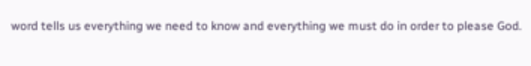word tells us everything we need to know and everything we must do in order to please God.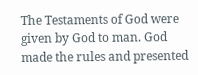The Testaments of God were given by God to man. God made the rules and presented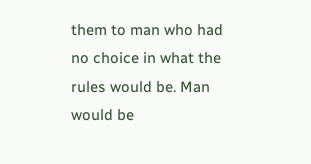them to man who had no choice in what the rules would be. Man would be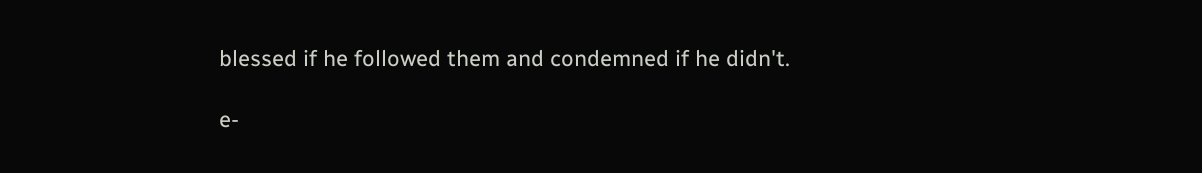blessed if he followed them and condemned if he didn't.

e-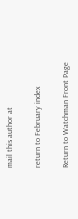mail this author at

return to February index

Return to Watchman Front Page